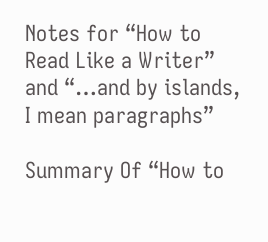Notes for “How to Read Like a Writer” and “…and by islands, I mean paragraphs”

Summary Of “How to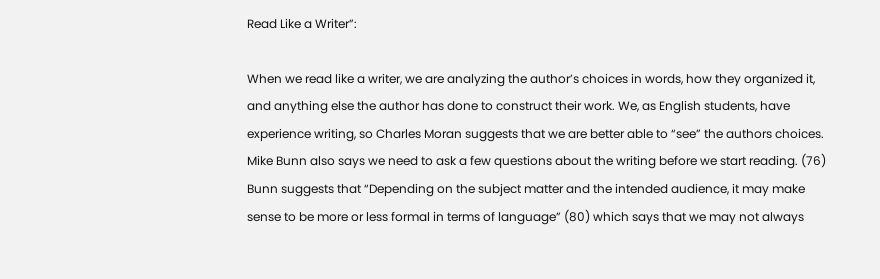Read Like a Writer”:

When we read like a writer, we are analyzing the author’s choices in words, how they organized it, and anything else the author has done to construct their work. We, as English students, have experience writing, so Charles Moran suggests that we are better able to “see” the authors choices.  Mike Bunn also says we need to ask a few questions about the writing before we start reading. (76) Bunn suggests that “Depending on the subject matter and the intended audience, it may make sense to be more or less formal in terms of language” (80) which says that we may not always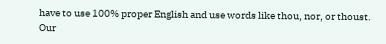have to use 100% proper English and use words like thou, nor, or thoust. Our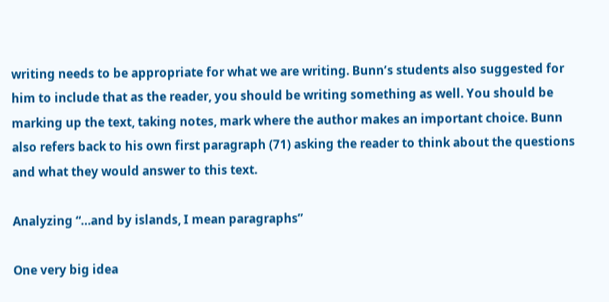writing needs to be appropriate for what we are writing. Bunn’s students also suggested for him to include that as the reader, you should be writing something as well. You should be marking up the text, taking notes, mark where the author makes an important choice. Bunn also refers back to his own first paragraph (71) asking the reader to think about the questions and what they would answer to this text.

Analyzing “…and by islands, I mean paragraphs”

One very big idea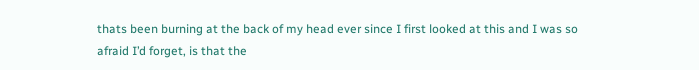thats been burning at the back of my head ever since I first looked at this and I was so afraid I’d forget, is that the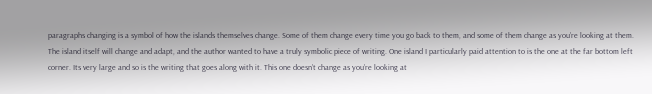paragraphs changing is a symbol of how the islands themselves change. Some of them change every time you go back to them, and some of them change as you’re looking at them. The island itself will change and adapt, and the author wanted to have a truly symbolic piece of writing. One island I particularly paid attention to is the one at the far bottom left corner. Its very large and so is the writing that goes along with it. This one doesn’t change as you’re looking at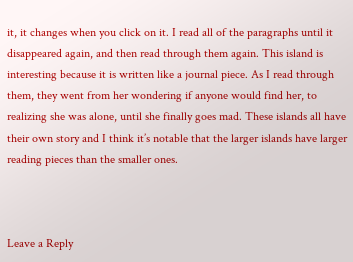it, it changes when you click on it. I read all of the paragraphs until it disappeared again, and then read through them again. This island is interesting because it is written like a journal piece. As I read through them, they went from her wondering if anyone would find her, to realizing she was alone, until she finally goes mad. These islands all have their own story and I think it’s notable that the larger islands have larger reading pieces than the smaller ones.



Leave a Reply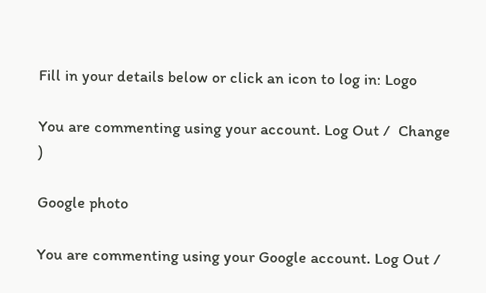Fill in your details below or click an icon to log in: Logo

You are commenting using your account. Log Out /  Change )

Google photo

You are commenting using your Google account. Log Out /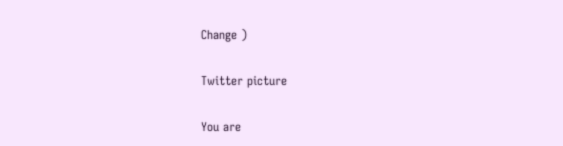Change )

Twitter picture

You are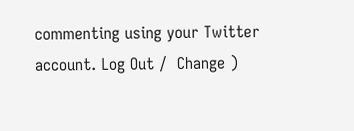commenting using your Twitter account. Log Out /  Change )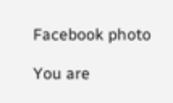Facebook photo

You are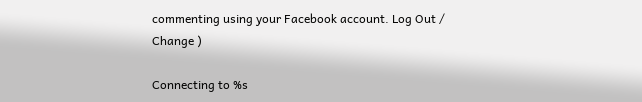commenting using your Facebook account. Log Out /  Change )

Connecting to %s